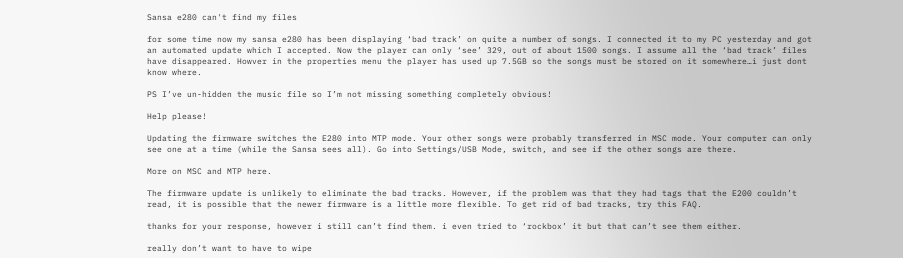Sansa e280 can't find my files

for some time now my sansa e280 has been displaying ‘bad track’ on quite a number of songs. I connected it to my PC yesterday and got an automated update which I accepted. Now the player can only ‘see’ 329, out of about 1500 songs. I assume all the ‘bad track’ files have disappeared. Howver in the properties menu the player has used up 7.5GB so the songs must be stored on it somewhere…i just dont know where.

PS I’ve un-hidden the music file so I’m not missing something completely obvious!

Help please!

Updating the firmware switches the E280 into MTP mode. Your other songs were probably transferred in MSC mode. Your computer can only see one at a time (while the Sansa sees all). Go into Settings/USB Mode, switch, and see if the other songs are there.

More on MSC and MTP here.

The firmware update is unlikely to eliminate the bad tracks. However, if the problem was that they had tags that the E200 couldn’t read, it is possible that the newer firmware is a little more flexible. To get rid of bad tracks, try this FAQ.

thanks for your response, however i still can’t find them. i even tried to ‘rockbox’ it but that can’t see them either.

really don’t want to have to wipe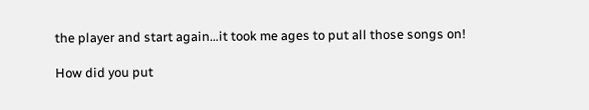the player and start again…it took me ages to put all those songs on!

How did you put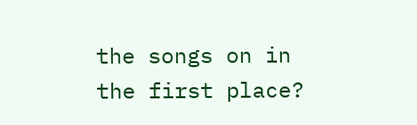the songs on in the first place?